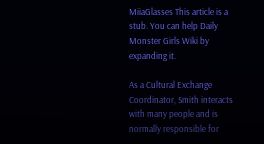MiiaGlasses This article is a stub. You can help Daily Monster Girls Wiki by expanding it.

As a Cultural Exchange Coordinator, Smith interacts with many people and is normally responsible for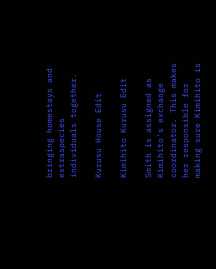bringing homestays and extraspecies individuals together.

Kurusu House Edit

Kimihito Kurusu Edit

Smith is assigned as Kimihito's exchange coordinator. This makes her responsible for making sure Kimihito is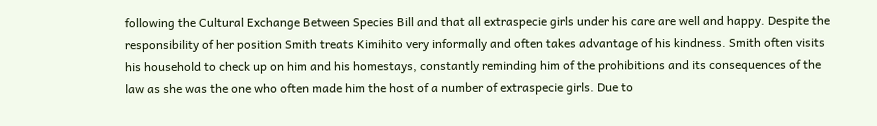following the Cultural Exchange Between Species Bill and that all extraspecie girls under his care are well and happy. Despite the responsibility of her position Smith treats Kimihito very informally and often takes advantage of his kindness. Smith often visits his household to check up on him and his homestays, constantly reminding him of the prohibitions and its consequences of the law as she was the one who often made him the host of a number of extraspecie girls. Due to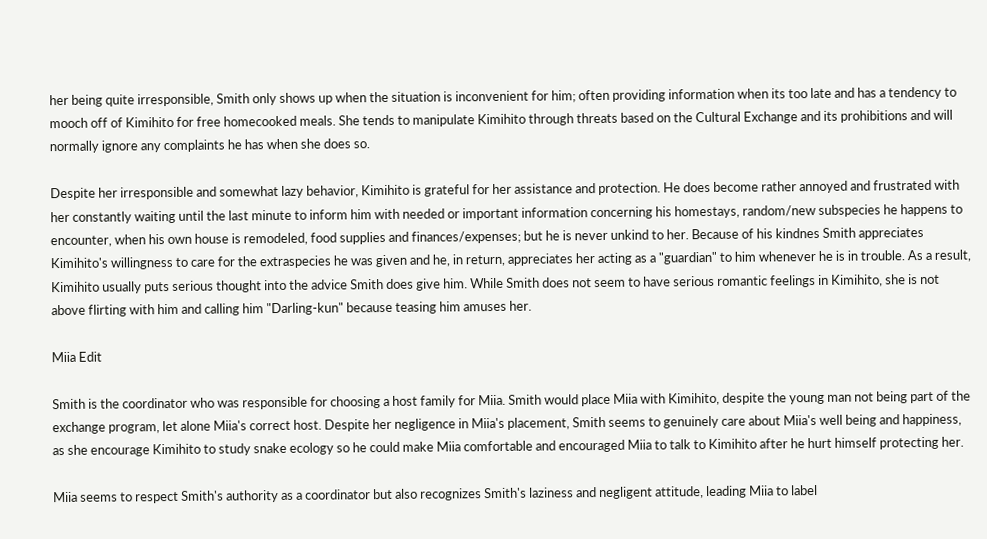her being quite irresponsible, Smith only shows up when the situation is inconvenient for him; often providing information when its too late and has a tendency to mooch off of Kimihito for free homecooked meals. She tends to manipulate Kimihito through threats based on the Cultural Exchange and its prohibitions and will normally ignore any complaints he has when she does so.

Despite her irresponsible and somewhat lazy behavior, Kimihito is grateful for her assistance and protection. He does become rather annoyed and frustrated with her constantly waiting until the last minute to inform him with needed or important information concerning his homestays, random/new subspecies he happens to encounter, when his own house is remodeled, food supplies and finances/expenses; but he is never unkind to her. Because of his kindnes Smith appreciates Kimihito's willingness to care for the extraspecies he was given and he, in return, appreciates her acting as a "guardian" to him whenever he is in trouble. As a result, Kimihito usually puts serious thought into the advice Smith does give him. While Smith does not seem to have serious romantic feelings in Kimihito, she is not above flirting with him and calling him "Darling-kun" because teasing him amuses her.

Miia Edit

Smith is the coordinator who was responsible for choosing a host family for Miia. Smith would place Miia with Kimihito, despite the young man not being part of the exchange program, let alone Miia's correct host. Despite her negligence in Miia's placement, Smith seems to genuinely care about Miia's well being and happiness, as she encourage Kimihito to study snake ecology so he could make Miia comfortable and encouraged Miia to talk to Kimihito after he hurt himself protecting her.

Miia seems to respect Smith's authority as a coordinator but also recognizes Smith's laziness and negligent attitude, leading Miia to label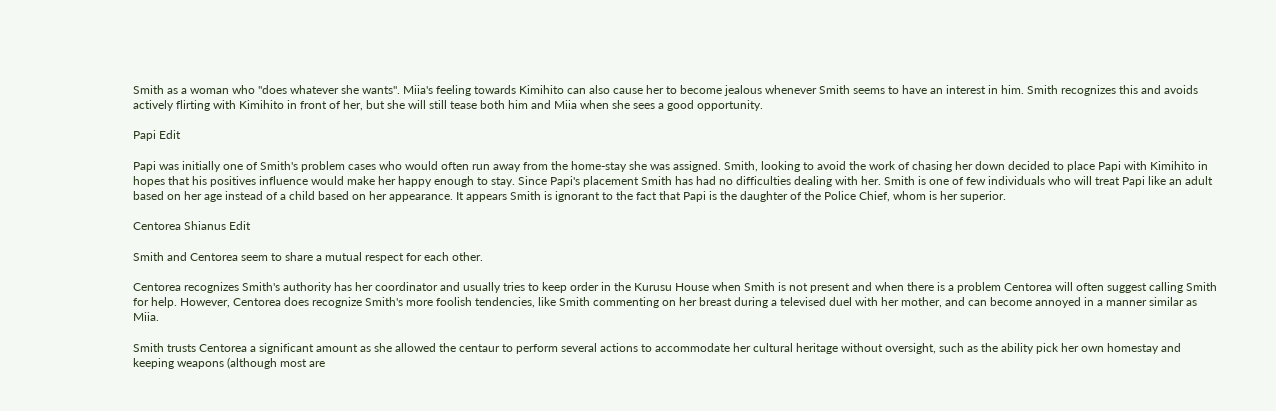Smith as a woman who "does whatever she wants". Miia's feeling towards Kimihito can also cause her to become jealous whenever Smith seems to have an interest in him. Smith recognizes this and avoids actively flirting with Kimihito in front of her, but she will still tease both him and Miia when she sees a good opportunity.

Papi Edit

Papi was initially one of Smith's problem cases who would often run away from the home-stay she was assigned. Smith, looking to avoid the work of chasing her down decided to place Papi with Kimihito in hopes that his positives influence would make her happy enough to stay. Since Papi's placement Smith has had no difficulties dealing with her. Smith is one of few individuals who will treat Papi like an adult based on her age instead of a child based on her appearance. It appears Smith is ignorant to the fact that Papi is the daughter of the Police Chief, whom is her superior.

Centorea Shianus Edit

Smith and Centorea seem to share a mutual respect for each other.

Centorea recognizes Smith's authority has her coordinator and usually tries to keep order in the Kurusu House when Smith is not present and when there is a problem Centorea will often suggest calling Smith for help. However, Centorea does recognize Smith's more foolish tendencies, like Smith commenting on her breast during a televised duel with her mother, and can become annoyed in a manner similar as Miia.

Smith trusts Centorea a significant amount as she allowed the centaur to perform several actions to accommodate her cultural heritage without oversight, such as the ability pick her own homestay and keeping weapons (although most are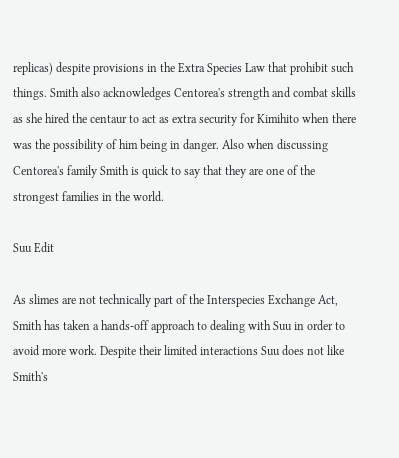replicas) despite provisions in the Extra Species Law that prohibit such things. Smith also acknowledges Centorea's strength and combat skills as she hired the centaur to act as extra security for Kimihito when there was the possibility of him being in danger. Also when discussing Centorea's family Smith is quick to say that they are one of the strongest families in the world.

Suu Edit

As slimes are not technically part of the Interspecies Exchange Act, Smith has taken a hands-off approach to dealing with Suu in order to avoid more work. Despite their limited interactions Suu does not like Smith's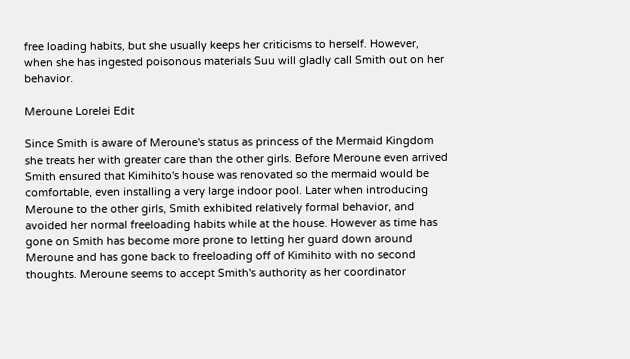free loading habits, but she usually keeps her criticisms to herself. However, when she has ingested poisonous materials Suu will gladly call Smith out on her behavior.

Meroune Lorelei Edit

Since Smith is aware of Meroune's status as princess of the Mermaid Kingdom she treats her with greater care than the other girls. Before Meroune even arrived Smith ensured that Kimihito's house was renovated so the mermaid would be comfortable, even installing a very large indoor pool. Later when introducing Meroune to the other girls, Smith exhibited relatively formal behavior, and avoided her normal freeloading habits while at the house. However as time has gone on Smith has become more prone to letting her guard down around Meroune and has gone back to freeloading off of Kimihito with no second thoughts. Meroune seems to accept Smith's authority as her coordinator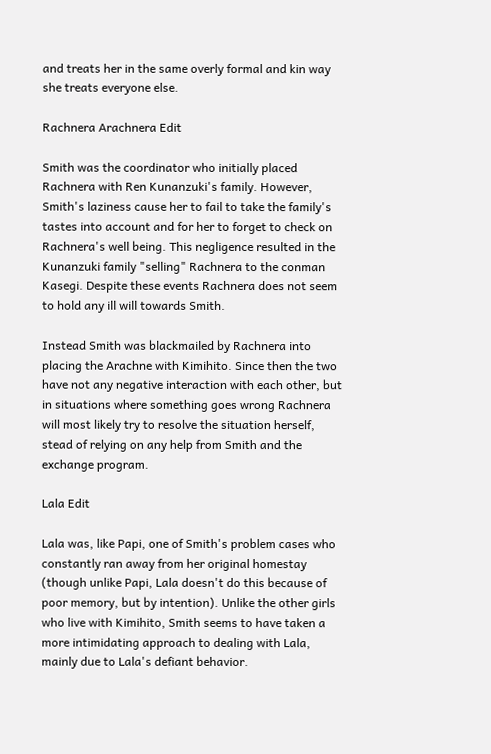and treats her in the same overly formal and kin way she treats everyone else.

Rachnera Arachnera Edit

Smith was the coordinator who initially placed Rachnera with Ren Kunanzuki's family. However, Smith's laziness cause her to fail to take the family's tastes into account and for her to forget to check on Rachnera's well being. This negligence resulted in the Kunanzuki family "selling" Rachnera to the conman Kasegi. Despite these events Rachnera does not seem to hold any ill will towards Smith.

Instead Smith was blackmailed by Rachnera into placing the Arachne with Kimihito. Since then the two have not any negative interaction with each other, but in situations where something goes wrong Rachnera will most likely try to resolve the situation herself, stead of relying on any help from Smith and the exchange program.

Lala Edit

Lala was, like Papi, one of Smith's problem cases who constantly ran away from her original homestay (though unlike Papi, Lala doesn't do this because of poor memory, but by intention). Unlike the other girls who live with Kimihito, Smith seems to have taken a more intimidating approach to dealing with Lala, mainly due to Lala's defiant behavior.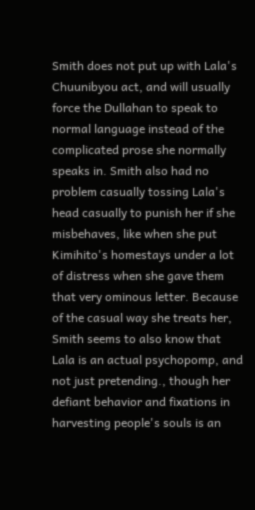Smith does not put up with Lala's Chuunibyou act, and will usually force the Dullahan to speak to normal language instead of the complicated prose she normally speaks in. Smith also had no problem casually tossing Lala's head casually to punish her if she misbehaves, like when she put Kimihito's homestays under a lot of distress when she gave them that very ominous letter. Because of the casual way she treats her, Smith seems to also know that Lala is an actual psychopomp, and not just pretending., though her defiant behavior and fixations in harvesting people's souls is an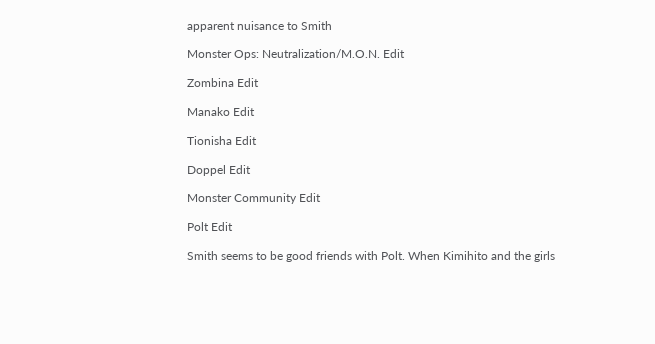apparent nuisance to Smith

Monster Ops: Neutralization/M.O.N. Edit

Zombina Edit

Manako Edit

Tionisha Edit

Doppel Edit

Monster Community Edit

Polt Edit

Smith seems to be good friends with Polt. When Kimihito and the girls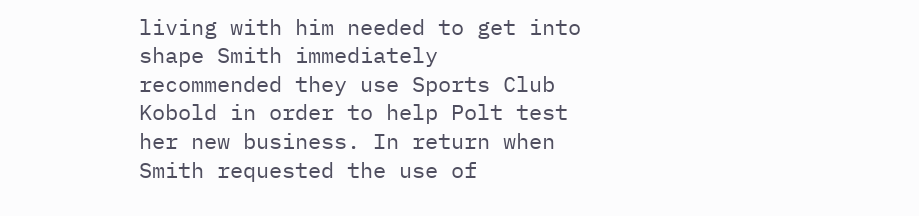living with him needed to get into shape Smith immediately recommended they use Sports Club Kobold in order to help Polt test her new business. In return when Smith requested the use of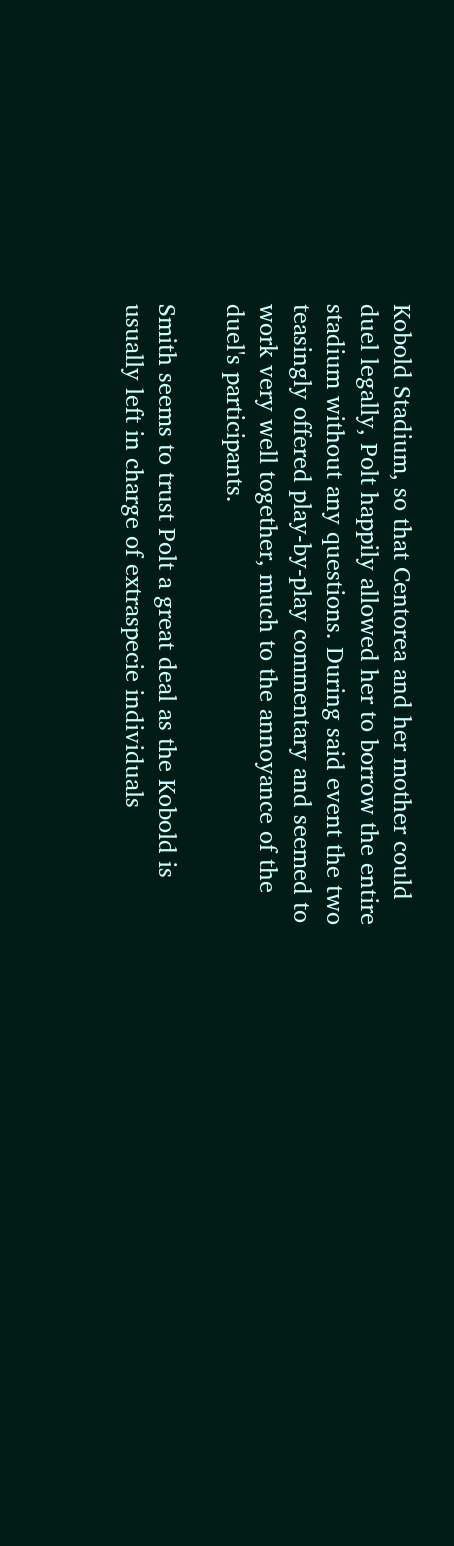Kobold Stadium, so that Centorea and her mother could duel legally, Polt happily allowed her to borrow the entire stadium without any questions. During said event the two teasingly offered play-by-play commentary and seemed to work very well together, much to the annoyance of the duel's participants.

Smith seems to trust Polt a great deal as the Kobold is usually left in charge of extraspecie individuals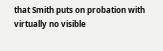that Smith puts on probation with virtually no visible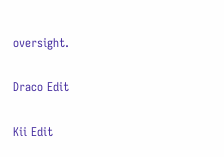oversight.

Draco Edit

Kii Edit